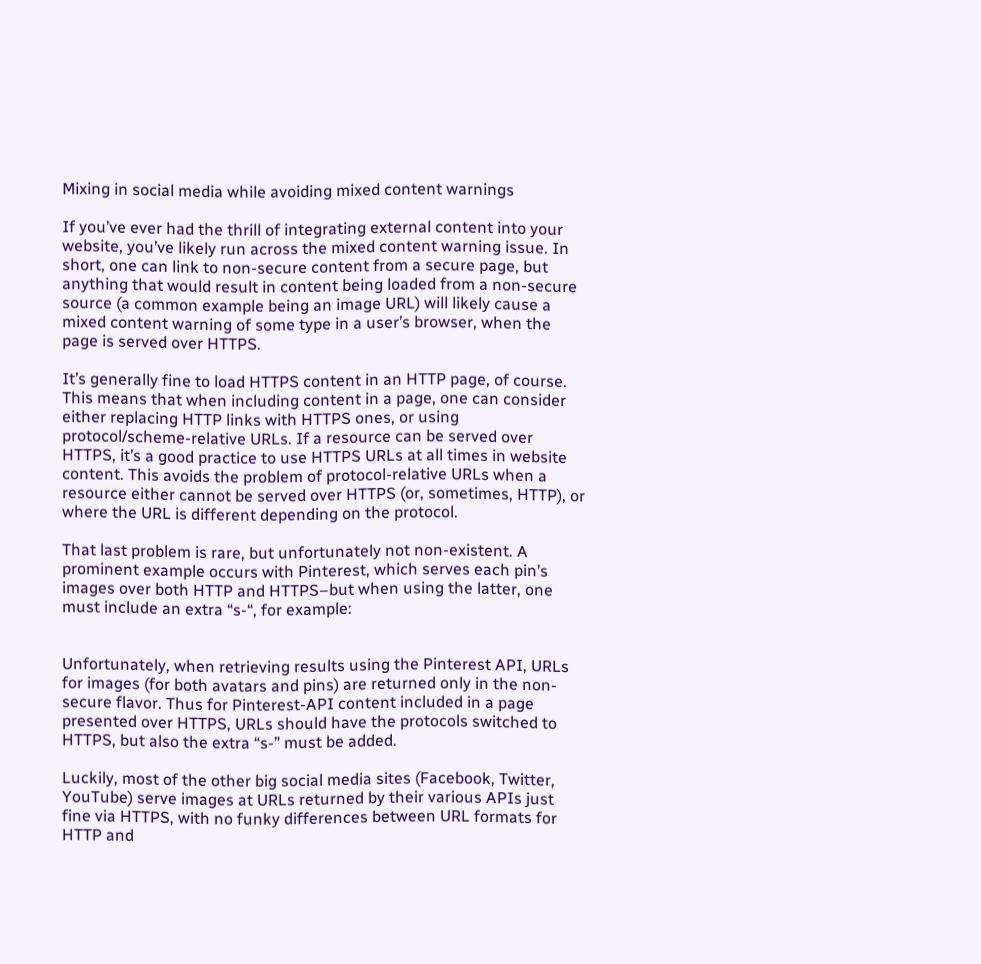Mixing in social media while avoiding mixed content warnings

If you’ve ever had the thrill of integrating external content into your website, you’ve likely run across the mixed content warning issue. In short, one can link to non-secure content from a secure page, but anything that would result in content being loaded from a non-secure source (a common example being an image URL) will likely cause a mixed content warning of some type in a user’s browser, when the page is served over HTTPS.

It’s generally fine to load HTTPS content in an HTTP page, of course. This means that when including content in a page, one can consider either replacing HTTP links with HTTPS ones, or using protocol/scheme-relative URLs. If a resource can be served over HTTPS, it’s a good practice to use HTTPS URLs at all times in website content. This avoids the problem of protocol-relative URLs when a resource either cannot be served over HTTPS (or, sometimes, HTTP), or where the URL is different depending on the protocol.

That last problem is rare, but unfortunately not non-existent. A prominent example occurs with Pinterest, which serves each pin’s images over both HTTP and HTTPS–but when using the latter, one must include an extra “s-“, for example:


Unfortunately, when retrieving results using the Pinterest API, URLs for images (for both avatars and pins) are returned only in the non-secure flavor. Thus for Pinterest-API content included in a page presented over HTTPS, URLs should have the protocols switched to HTTPS, but also the extra “s-” must be added.

Luckily, most of the other big social media sites (Facebook, Twitter, YouTube) serve images at URLs returned by their various APIs just fine via HTTPS, with no funky differences between URL formats for HTTP and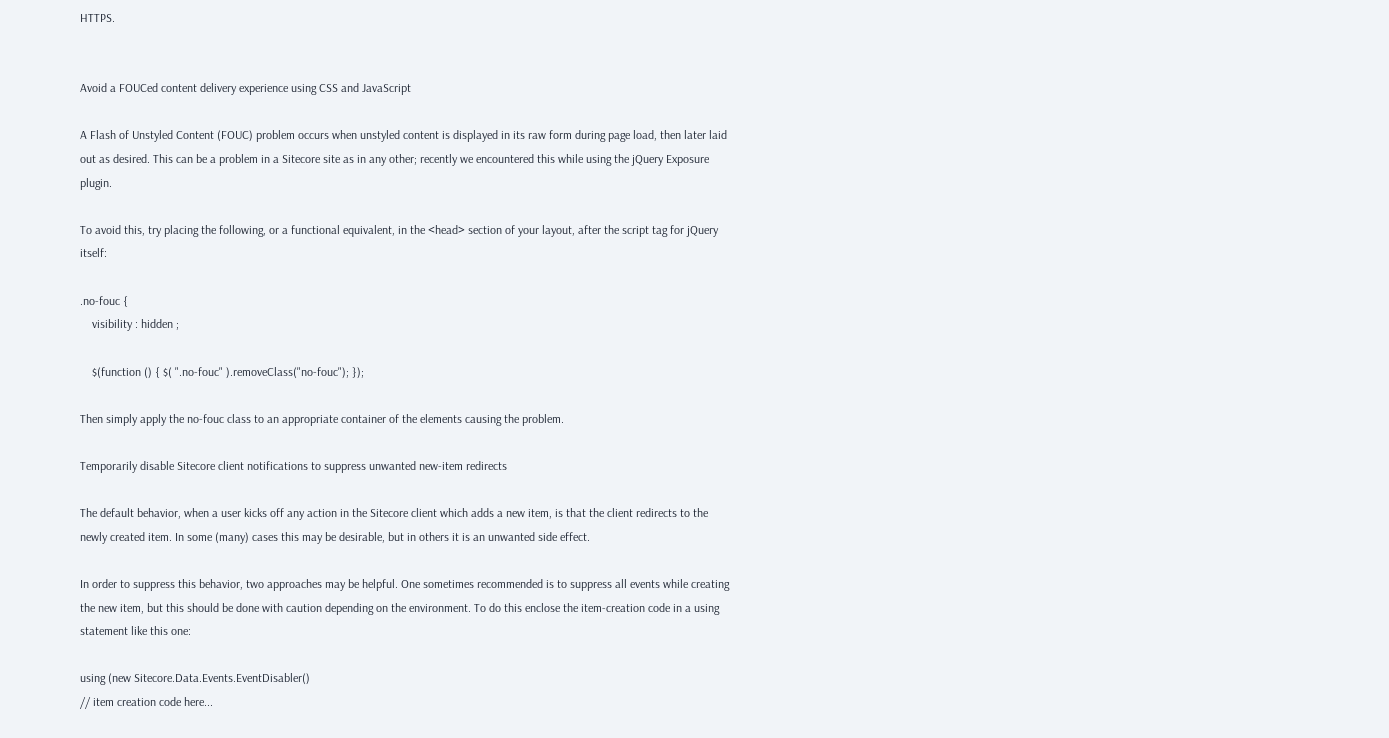HTTPS.


Avoid a FOUCed content delivery experience using CSS and JavaScript

A Flash of Unstyled Content (FOUC) problem occurs when unstyled content is displayed in its raw form during page load, then later laid out as desired. This can be a problem in a Sitecore site as in any other; recently we encountered this while using the jQuery Exposure plugin.

To avoid this, try placing the following, or a functional equivalent, in the <head> section of your layout, after the script tag for jQuery itself:

.no-fouc {
    visibility : hidden ;

    $(function () { $( ".no-fouc" ).removeClass("no-fouc"); });

Then simply apply the no-fouc class to an appropriate container of the elements causing the problem.

Temporarily disable Sitecore client notifications to suppress unwanted new-item redirects

The default behavior, when a user kicks off any action in the Sitecore client which adds a new item, is that the client redirects to the newly created item. In some (many) cases this may be desirable, but in others it is an unwanted side effect.

In order to suppress this behavior, two approaches may be helpful. One sometimes recommended is to suppress all events while creating the new item, but this should be done with caution depending on the environment. To do this enclose the item-creation code in a using statement like this one:

using (new Sitecore.Data.Events.EventDisabler()
// item creation code here...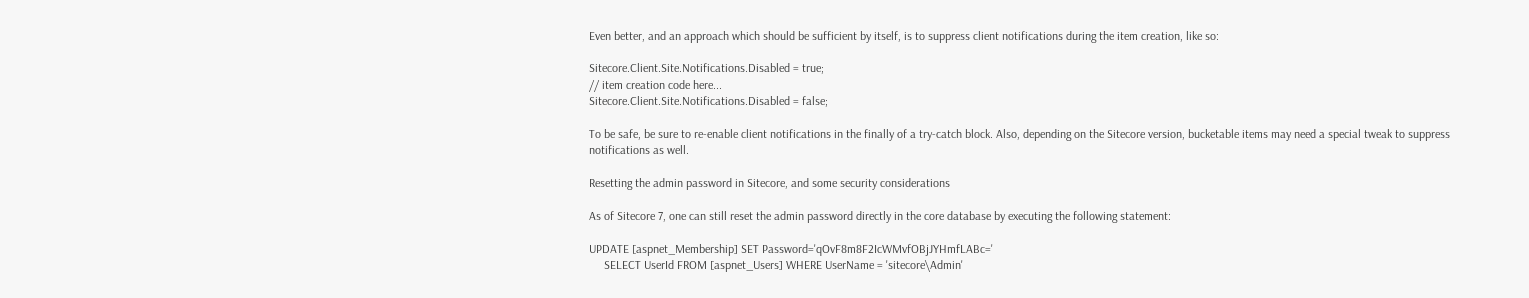Even better, and an approach which should be sufficient by itself, is to suppress client notifications during the item creation, like so:

Sitecore.Client.Site.Notifications.Disabled = true;
// item creation code here...
Sitecore.Client.Site.Notifications.Disabled = false;

To be safe, be sure to re-enable client notifications in the finally of a try-catch block. Also, depending on the Sitecore version, bucketable items may need a special tweak to suppress notifications as well.

Resetting the admin password in Sitecore, and some security considerations

As of Sitecore 7, one can still reset the admin password directly in the core database by executing the following statement:

UPDATE [aspnet_Membership] SET Password='qOvF8m8F2IcWMvfOBjJYHmfLABc='
     SELECT UserId FROM [aspnet_Users] WHERE UserName = 'sitecore\Admin'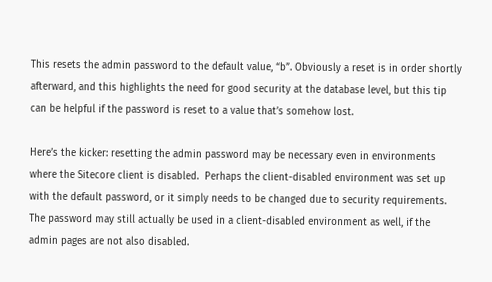This resets the admin password to the default value, “b”. Obviously a reset is in order shortly afterward, and this highlights the need for good security at the database level, but this tip can be helpful if the password is reset to a value that’s somehow lost.

Here’s the kicker: resetting the admin password may be necessary even in environments where the Sitecore client is disabled.  Perhaps the client-disabled environment was set up with the default password, or it simply needs to be changed due to security requirements. The password may still actually be used in a client-disabled environment as well, if the admin pages are not also disabled.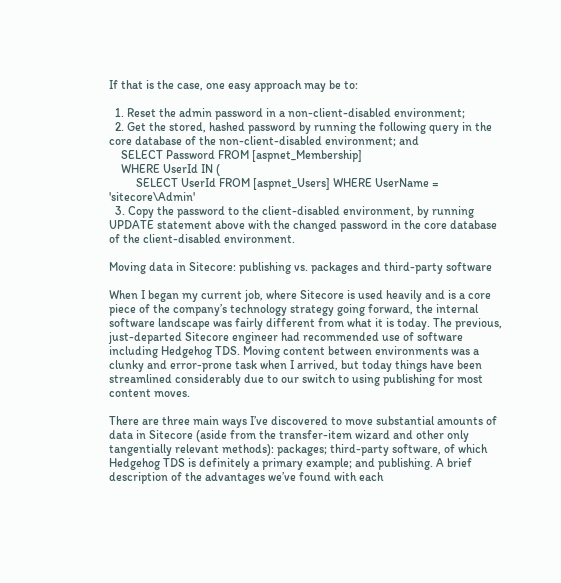If that is the case, one easy approach may be to:

  1. Reset the admin password in a non-client-disabled environment;
  2. Get the stored, hashed password by running the following query in the core database of the non-client-disabled environment; and
    SELECT Password FROM [aspnet_Membership]
    WHERE UserId IN (
         SELECT UserId FROM [aspnet_Users] WHERE UserName = 'sitecore\Admin'
  3. Copy the password to the client-disabled environment, by running UPDATE statement above with the changed password in the core database of the client-disabled environment.

Moving data in Sitecore: publishing vs. packages and third-party software

When I began my current job, where Sitecore is used heavily and is a core piece of the company’s technology strategy going forward, the internal software landscape was fairly different from what it is today. The previous, just-departed Sitecore engineer had recommended use of software including Hedgehog TDS. Moving content between environments was a clunky and error-prone task when I arrived, but today things have been streamlined considerably due to our switch to using publishing for most content moves.

There are three main ways I’ve discovered to move substantial amounts of data in Sitecore (aside from the transfer-item wizard and other only tangentially relevant methods): packages; third-party software, of which Hedgehog TDS is definitely a primary example; and publishing. A brief description of the advantages we’ve found with each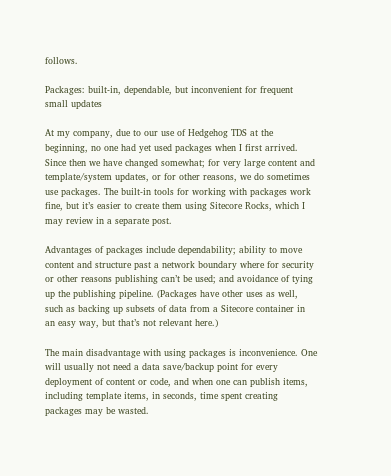follows.

Packages: built-in, dependable, but inconvenient for frequent small updates

At my company, due to our use of Hedgehog TDS at the beginning, no one had yet used packages when I first arrived. Since then we have changed somewhat; for very large content and template/system updates, or for other reasons, we do sometimes use packages. The built-in tools for working with packages work fine, but it’s easier to create them using Sitecore Rocks, which I may review in a separate post.

Advantages of packages include dependability; ability to move content and structure past a network boundary where for security or other reasons publishing can’t be used; and avoidance of tying up the publishing pipeline. (Packages have other uses as well, such as backing up subsets of data from a Sitecore container in an easy way, but that’s not relevant here.)

The main disadvantage with using packages is inconvenience. One will usually not need a data save/backup point for every deployment of content or code, and when one can publish items, including template items, in seconds, time spent creating packages may be wasted.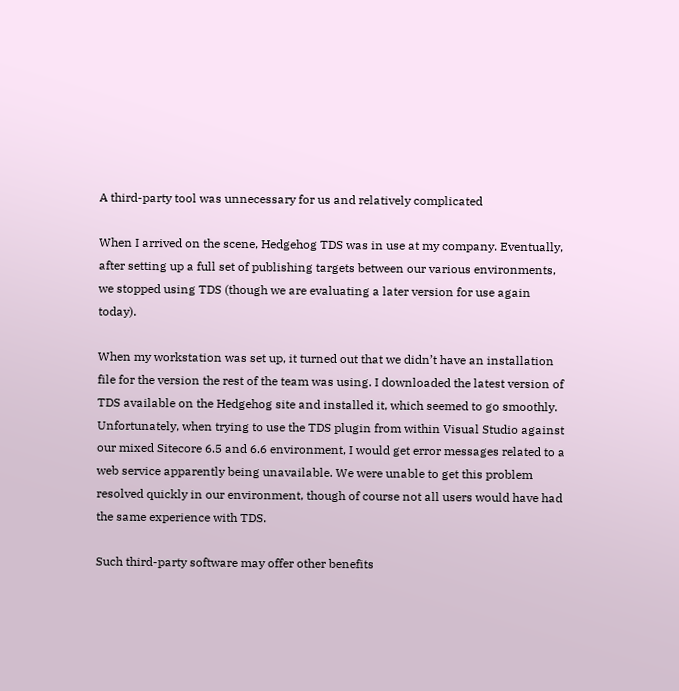A third-party tool was unnecessary for us and relatively complicated

When I arrived on the scene, Hedgehog TDS was in use at my company. Eventually, after setting up a full set of publishing targets between our various environments, we stopped using TDS (though we are evaluating a later version for use again today).

When my workstation was set up, it turned out that we didn’t have an installation file for the version the rest of the team was using. I downloaded the latest version of TDS available on the Hedgehog site and installed it, which seemed to go smoothly. Unfortunately, when trying to use the TDS plugin from within Visual Studio against our mixed Sitecore 6.5 and 6.6 environment, I would get error messages related to a web service apparently being unavailable. We were unable to get this problem resolved quickly in our environment, though of course not all users would have had the same experience with TDS.

Such third-party software may offer other benefits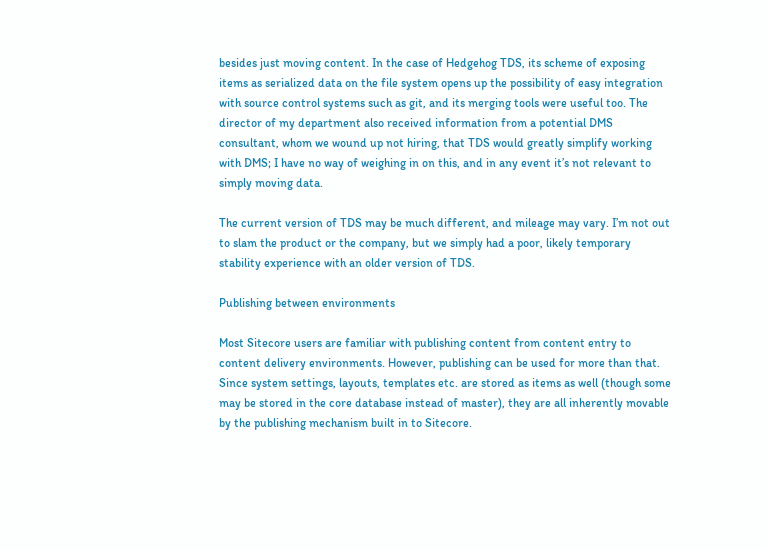besides just moving content. In the case of Hedgehog TDS, its scheme of exposing items as serialized data on the file system opens up the possibility of easy integration with source control systems such as git, and its merging tools were useful too. The director of my department also received information from a potential DMS consultant, whom we wound up not hiring, that TDS would greatly simplify working with DMS; I have no way of weighing in on this, and in any event it’s not relevant to simply moving data.

The current version of TDS may be much different, and mileage may vary. I’m not out to slam the product or the company, but we simply had a poor, likely temporary stability experience with an older version of TDS.

Publishing between environments

Most Sitecore users are familiar with publishing content from content entry to content delivery environments. However, publishing can be used for more than that. Since system settings, layouts, templates etc. are stored as items as well (though some may be stored in the core database instead of master), they are all inherently movable by the publishing mechanism built in to Sitecore.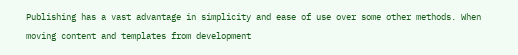Publishing has a vast advantage in simplicity and ease of use over some other methods. When moving content and templates from development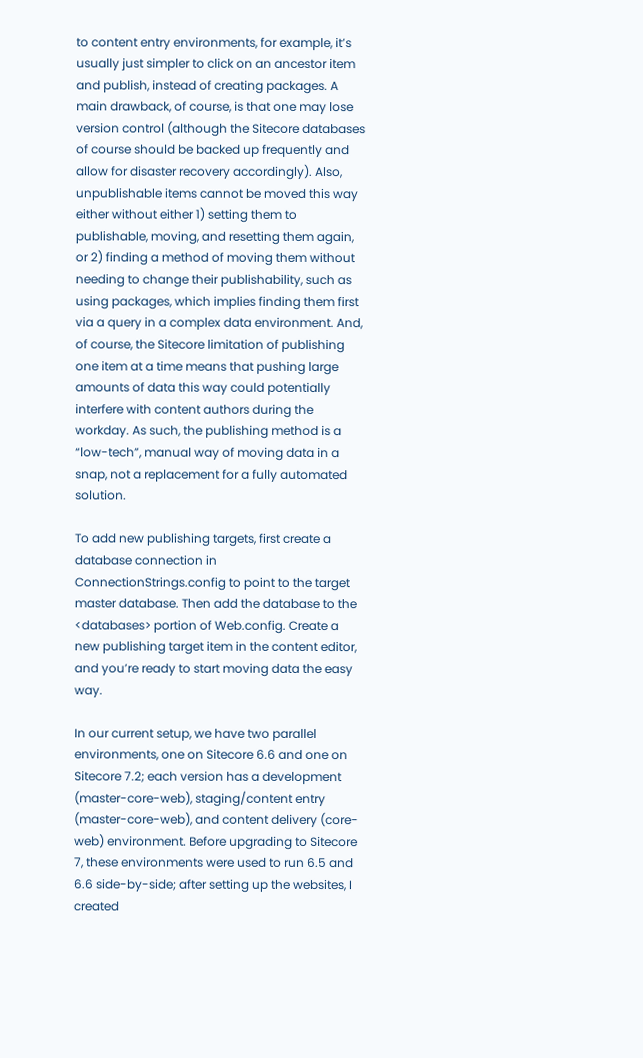to content entry environments, for example, it’s usually just simpler to click on an ancestor item and publish, instead of creating packages. A main drawback, of course, is that one may lose version control (although the Sitecore databases of course should be backed up frequently and allow for disaster recovery accordingly). Also, unpublishable items cannot be moved this way either without either 1) setting them to publishable, moving, and resetting them again, or 2) finding a method of moving them without needing to change their publishability, such as using packages, which implies finding them first via a query in a complex data environment. And, of course, the Sitecore limitation of publishing one item at a time means that pushing large amounts of data this way could potentially interfere with content authors during the workday. As such, the publishing method is a “low-tech”, manual way of moving data in a snap, not a replacement for a fully automated solution.

To add new publishing targets, first create a database connection in ConnectionStrings.config to point to the target master database. Then add the database to the <databases> portion of Web.config. Create a new publishing target item in the content editor, and you’re ready to start moving data the easy way.

In our current setup, we have two parallel environments, one on Sitecore 6.6 and one on Sitecore 7.2; each version has a development (master-core-web), staging/content entry (master-core-web), and content delivery (core-web) environment. Before upgrading to Sitecore 7, these environments were used to run 6.5 and 6.6 side-by-side; after setting up the websites, I created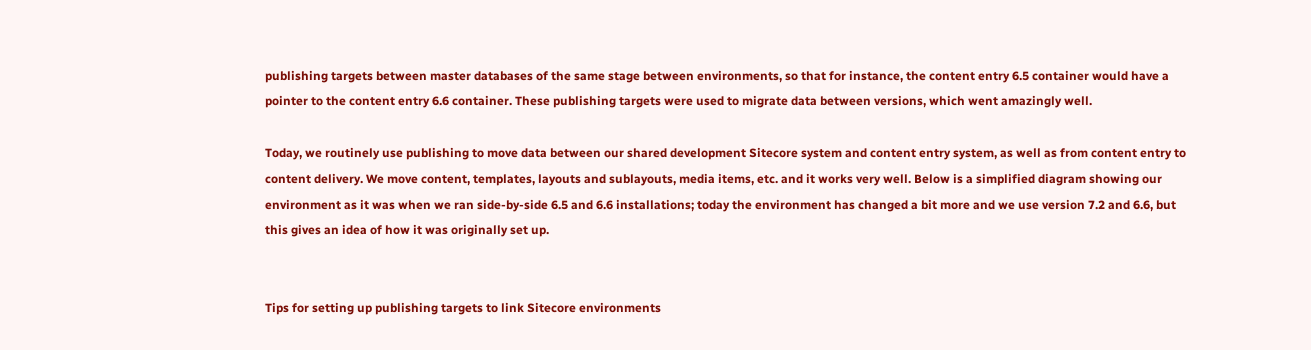publishing targets between master databases of the same stage between environments, so that for instance, the content entry 6.5 container would have a pointer to the content entry 6.6 container. These publishing targets were used to migrate data between versions, which went amazingly well.

Today, we routinely use publishing to move data between our shared development Sitecore system and content entry system, as well as from content entry to content delivery. We move content, templates, layouts and sublayouts, media items, etc. and it works very well. Below is a simplified diagram showing our environment as it was when we ran side-by-side 6.5 and 6.6 installations; today the environment has changed a bit more and we use version 7.2 and 6.6, but this gives an idea of how it was originally set up.


Tips for setting up publishing targets to link Sitecore environments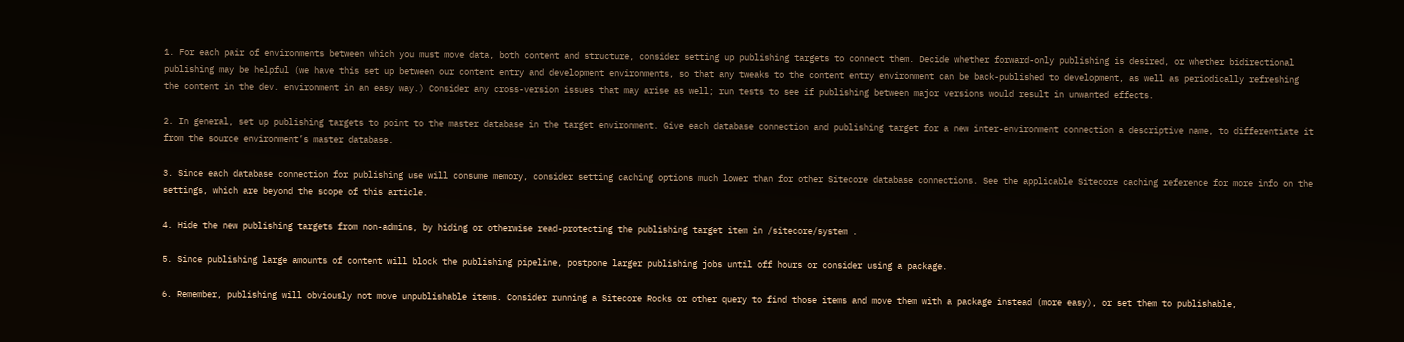1. For each pair of environments between which you must move data, both content and structure, consider setting up publishing targets to connect them. Decide whether forward-only publishing is desired, or whether bidirectional publishing may be helpful (we have this set up between our content entry and development environments, so that any tweaks to the content entry environment can be back-published to development, as well as periodically refreshing the content in the dev. environment in an easy way.) Consider any cross-version issues that may arise as well; run tests to see if publishing between major versions would result in unwanted effects.

2. In general, set up publishing targets to point to the master database in the target environment. Give each database connection and publishing target for a new inter-environment connection a descriptive name, to differentiate it from the source environment’s master database.

3. Since each database connection for publishing use will consume memory, consider setting caching options much lower than for other Sitecore database connections. See the applicable Sitecore caching reference for more info on the settings, which are beyond the scope of this article.

4. Hide the new publishing targets from non-admins, by hiding or otherwise read-protecting the publishing target item in /sitecore/system .

5. Since publishing large amounts of content will block the publishing pipeline, postpone larger publishing jobs until off hours or consider using a package.

6. Remember, publishing will obviously not move unpublishable items. Consider running a Sitecore Rocks or other query to find those items and move them with a package instead (more easy), or set them to publishable,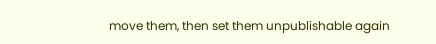move them, then set them unpublishable again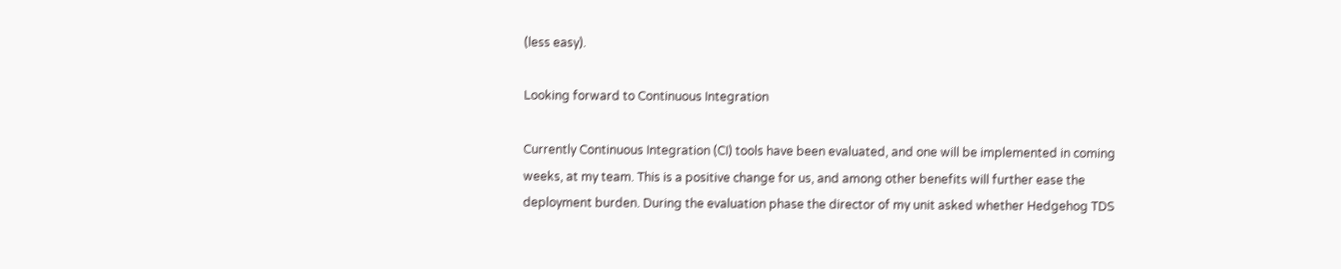(less easy).

Looking forward to Continuous Integration

Currently Continuous Integration (CI) tools have been evaluated, and one will be implemented in coming weeks, at my team. This is a positive change for us, and among other benefits will further ease the deployment burden. During the evaluation phase the director of my unit asked whether Hedgehog TDS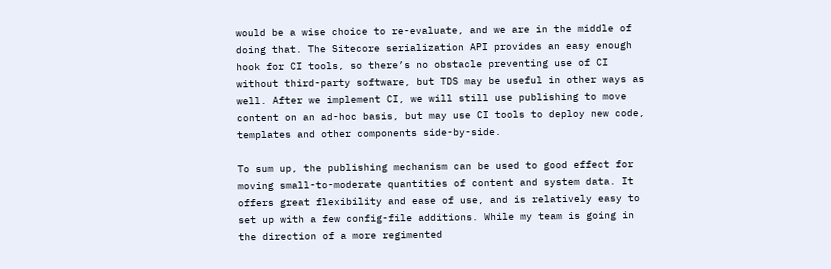would be a wise choice to re-evaluate, and we are in the middle of doing that. The Sitecore serialization API provides an easy enough hook for CI tools, so there’s no obstacle preventing use of CI without third-party software, but TDS may be useful in other ways as well. After we implement CI, we will still use publishing to move content on an ad-hoc basis, but may use CI tools to deploy new code, templates and other components side-by-side.

To sum up, the publishing mechanism can be used to good effect for moving small-to-moderate quantities of content and system data. It offers great flexibility and ease of use, and is relatively easy to set up with a few config-file additions. While my team is going in the direction of a more regimented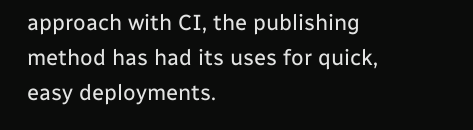approach with CI, the publishing method has had its uses for quick, easy deployments.